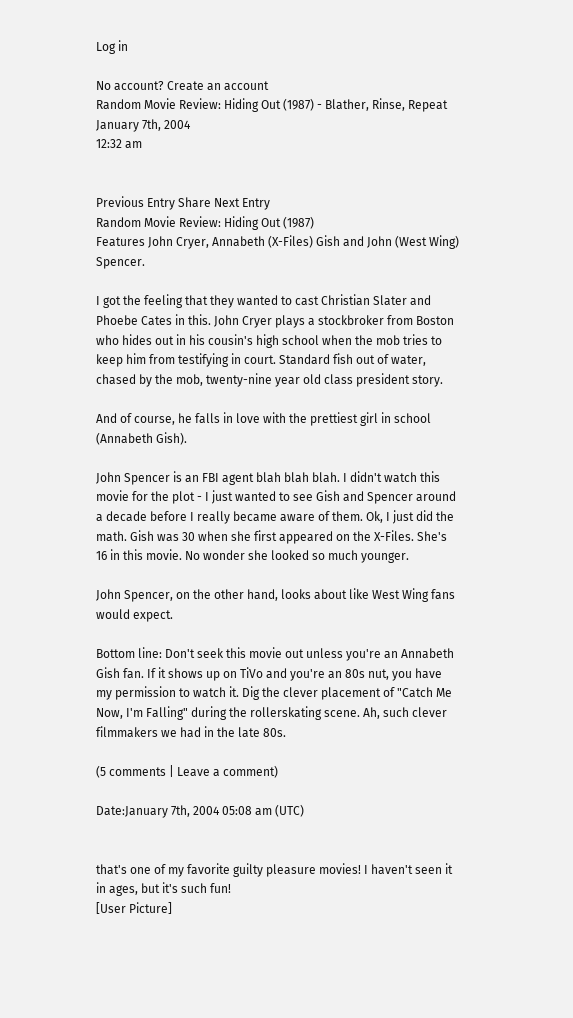Log in

No account? Create an account
Random Movie Review: Hiding Out (1987) - Blather, Rinse, Repeat
January 7th, 2004
12:32 am


Previous Entry Share Next Entry
Random Movie Review: Hiding Out (1987)
Features John Cryer, Annabeth (X-Files) Gish and John (West Wing) Spencer.

I got the feeling that they wanted to cast Christian Slater and Phoebe Cates in this. John Cryer plays a stockbroker from Boston who hides out in his cousin's high school when the mob tries to keep him from testifying in court. Standard fish out of water, chased by the mob, twenty-nine year old class president story.

And of course, he falls in love with the prettiest girl in school (Annabeth Gish).

John Spencer is an FBI agent blah blah blah. I didn't watch this movie for the plot - I just wanted to see Gish and Spencer around a decade before I really became aware of them. Ok, I just did the math. Gish was 30 when she first appeared on the X-Files. She's 16 in this movie. No wonder she looked so much younger.

John Spencer, on the other hand, looks about like West Wing fans would expect.

Bottom line: Don't seek this movie out unless you're an Annabeth Gish fan. If it shows up on TiVo and you're an 80s nut, you have my permission to watch it. Dig the clever placement of "Catch Me Now, I'm Falling" during the rollerskating scene. Ah, such clever filmmakers we had in the late 80s.

(5 comments | Leave a comment)

Date:January 7th, 2004 05:08 am (UTC)


that's one of my favorite guilty pleasure movies! I haven't seen it in ages, but it's such fun!
[User Picture]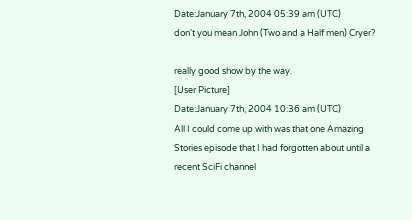Date:January 7th, 2004 05:39 am (UTC)
don't you mean John (Two and a Half men) Cryer?

really good show by the way.
[User Picture]
Date:January 7th, 2004 10:36 am (UTC)
All I could come up with was that one Amazing Stories episode that I had forgotten about until a recent SciFi channel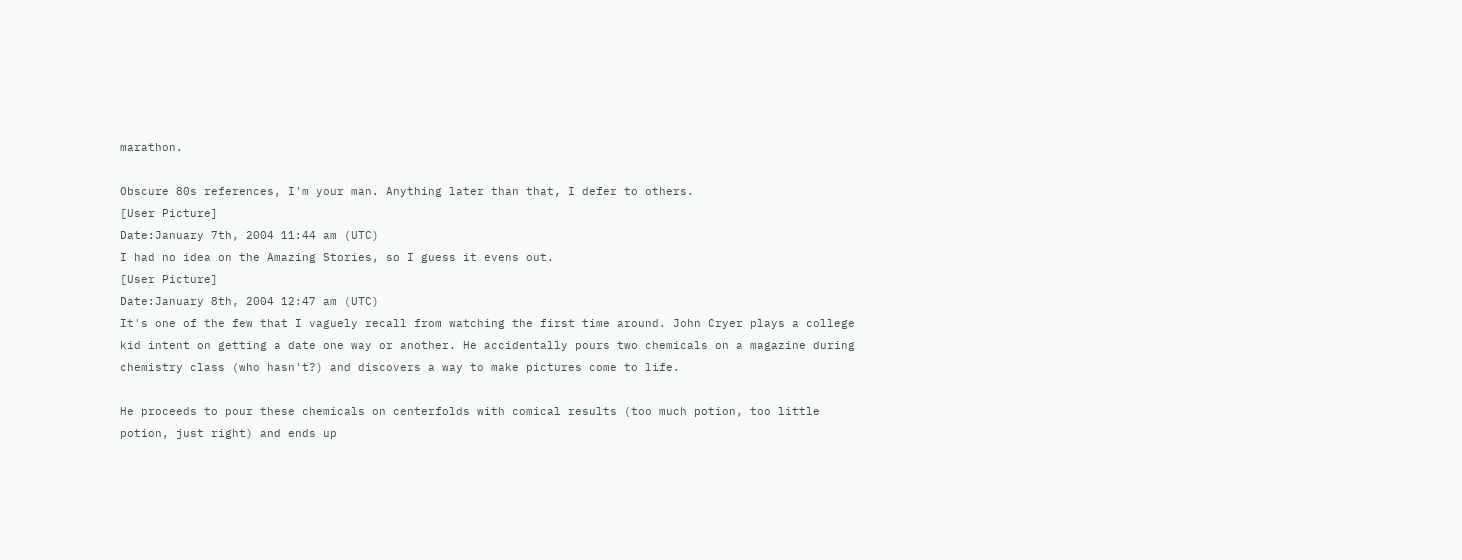marathon.

Obscure 80s references, I'm your man. Anything later than that, I defer to others.
[User Picture]
Date:January 7th, 2004 11:44 am (UTC)
I had no idea on the Amazing Stories, so I guess it evens out.
[User Picture]
Date:January 8th, 2004 12:47 am (UTC)
It's one of the few that I vaguely recall from watching the first time around. John Cryer plays a college kid intent on getting a date one way or another. He accidentally pours two chemicals on a magazine during chemistry class (who hasn't?) and discovers a way to make pictures come to life.

He proceeds to pour these chemicals on centerfolds with comical results (too much potion, too little potion, just right) and ends up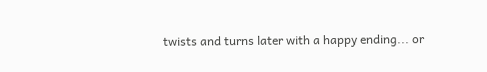twists and turns later with a happy ending... or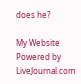does he?

My Website Powered by LiveJournal.com